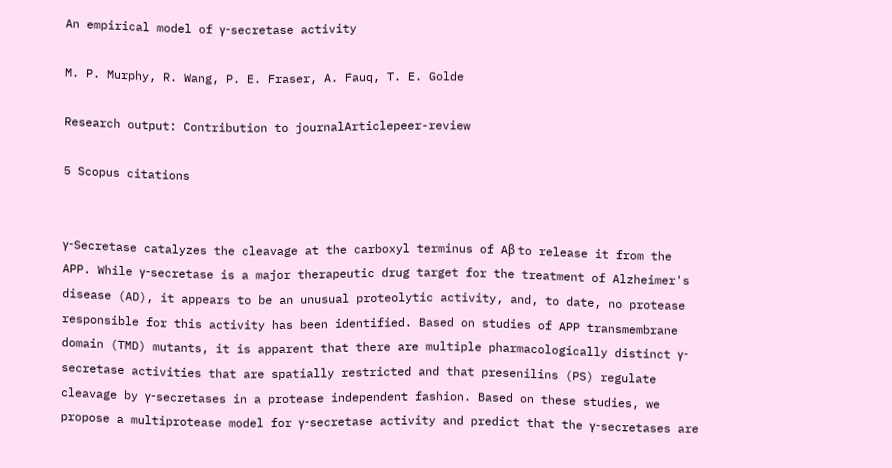An empirical model of γ-secretase activity

M. P. Murphy, R. Wang, P. E. Fraser, A. Fauq, T. E. Golde

Research output: Contribution to journalArticlepeer-review

5 Scopus citations


γ-Secretase catalyzes the cleavage at the carboxyl terminus of Aβ to release it from the APP. While γ-secretase is a major therapeutic drug target for the treatment of Alzheimer's disease (AD), it appears to be an unusual proteolytic activity, and, to date, no protease responsible for this activity has been identified. Based on studies of APP transmembrane domain (TMD) mutants, it is apparent that there are multiple pharmacologically distinct γ-secretase activities that are spatially restricted and that presenilins (PS) regulate cleavage by γ-secretases in a protease independent fashion. Based on these studies, we propose a multiprotease model for γ-secretase activity and predict that the γ-secretases are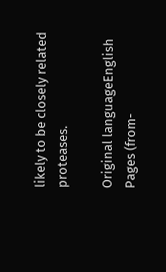likely to be closely related proteases.

Original languageEnglish
Pages (from-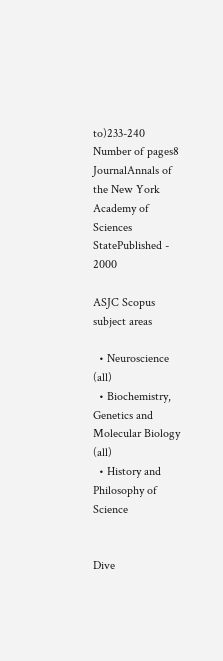to)233-240
Number of pages8
JournalAnnals of the New York Academy of Sciences
StatePublished - 2000

ASJC Scopus subject areas

  • Neuroscience (all)
  • Biochemistry, Genetics and Molecular Biology (all)
  • History and Philosophy of Science


Dive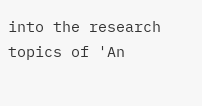into the research topics of 'An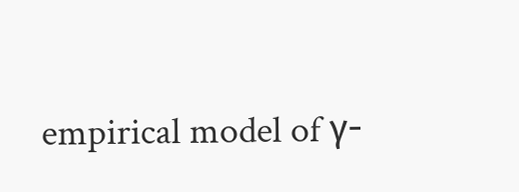empirical model of γ-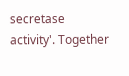secretase activity'. Together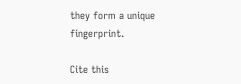they form a unique fingerprint.

Cite this